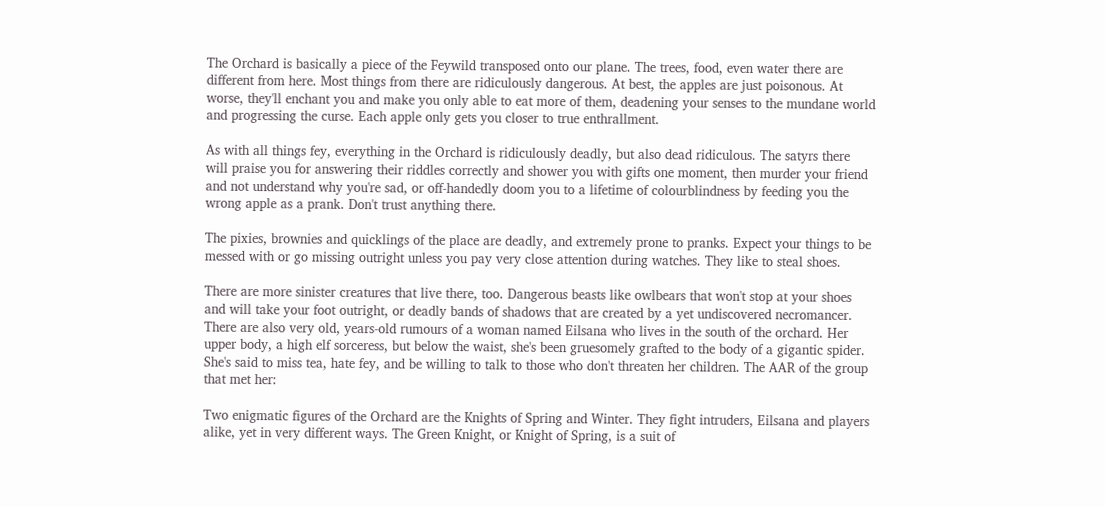The Orchard is basically a piece of the Feywild transposed onto our plane. The trees, food, even water there are different from here. Most things from there are ridiculously dangerous. At best, the apples are just poisonous. At worse, they'll enchant you and make you only able to eat more of them, deadening your senses to the mundane world and progressing the curse. Each apple only gets you closer to true enthrallment.

As with all things fey, everything in the Orchard is ridiculously deadly, but also dead ridiculous. The satyrs there will praise you for answering their riddles correctly and shower you with gifts one moment, then murder your friend and not understand why you're sad, or off-handedly doom you to a lifetime of colourblindness by feeding you the wrong apple as a prank. Don't trust anything there.

The pixies, brownies and quicklings of the place are deadly, and extremely prone to pranks. Expect your things to be messed with or go missing outright unless you pay very close attention during watches. They like to steal shoes.

There are more sinister creatures that live there, too. Dangerous beasts like owlbears that won't stop at your shoes and will take your foot outright, or deadly bands of shadows that are created by a yet undiscovered necromancer. There are also very old, years-old rumours of a woman named Eilsana who lives in the south of the orchard. Her upper body, a high elf sorceress, but below the waist, she's been gruesomely grafted to the body of a gigantic spider. She's said to miss tea, hate fey, and be willing to talk to those who don't threaten her children. The AAR of the group that met her:

Two enigmatic figures of the Orchard are the Knights of Spring and Winter. They fight intruders, Eilsana and players alike, yet in very different ways. The Green Knight, or Knight of Spring, is a suit of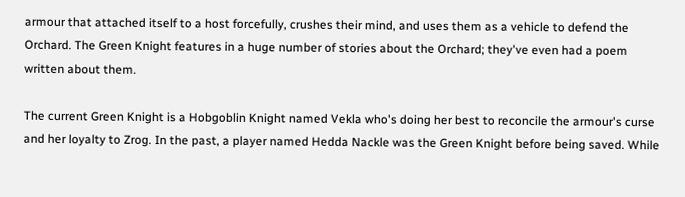armour that attached itself to a host forcefully, crushes their mind, and uses them as a vehicle to defend the Orchard. The Green Knight features in a huge number of stories about the Orchard; they've even had a poem written about them.

The current Green Knight is a Hobgoblin Knight named Vekla who's doing her best to reconcile the armour's curse and her loyalty to Zrog. In the past, a player named Hedda Nackle was the Green Knight before being saved. While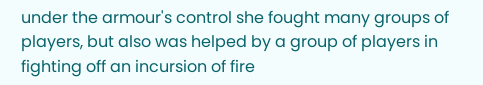under the armour's control she fought many groups of players, but also was helped by a group of players in fighting off an incursion of fire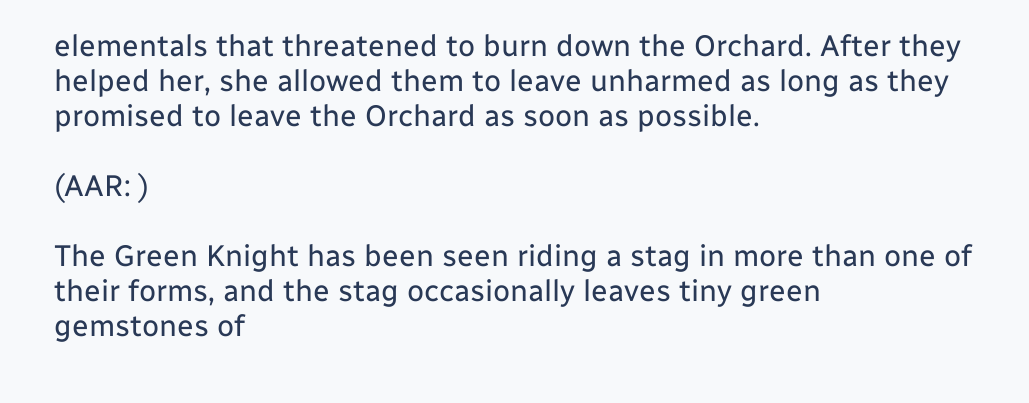elementals that threatened to burn down the Orchard. After they helped her, she allowed them to leave unharmed as long as they promised to leave the Orchard as soon as possible.

(AAR: )

The Green Knight has been seen riding a stag in more than one of their forms, and the stag occasionally leaves tiny green gemstones of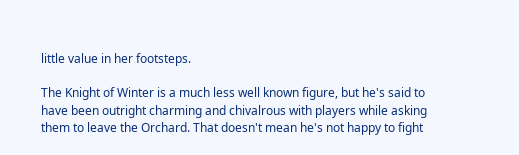little value in her footsteps.

The Knight of Winter is a much less well known figure, but he's said to have been outright charming and chivalrous with players while asking them to leave the Orchard. That doesn't mean he's not happy to fight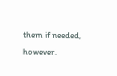them if needed, however.